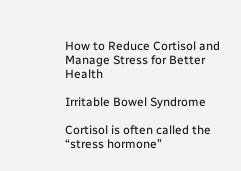How to Reduce Cortisol and Manage Stress for Better Health

Irritable Bowel Syndrome

Cortisol is often called the “stress hormone”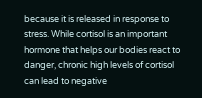because it is released in response to stress. While cortisol is an important hormone that helps our bodies react to danger, chronic high levels of cortisol can lead to negative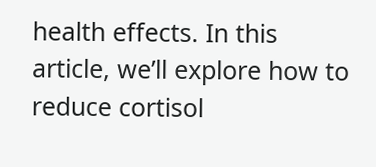health effects. In this article, we’ll explore how to reduce cortisol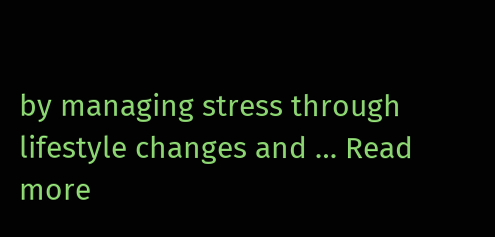by managing stress through lifestyle changes and … Read more